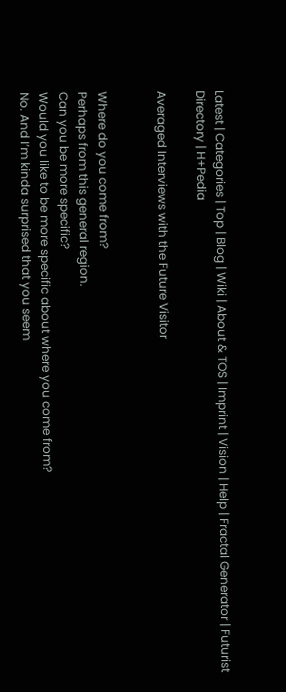Latest | Categories | Top | Blog | Wiki | About & TOS | Imprint | Vision | Help | Fractal Generator | Futurist Directory | H+Pedia

Averaged Interviews with the Future Visitor


Where do you come from?
Perhaps from this general region.
Can you be more specific?
Would you like to be more specific about where you come from?
No. And I’m kinda surprised that you seem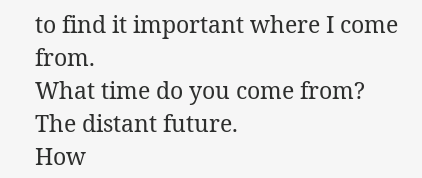to find it important where I come from.
What time do you come from?
The distant future.
How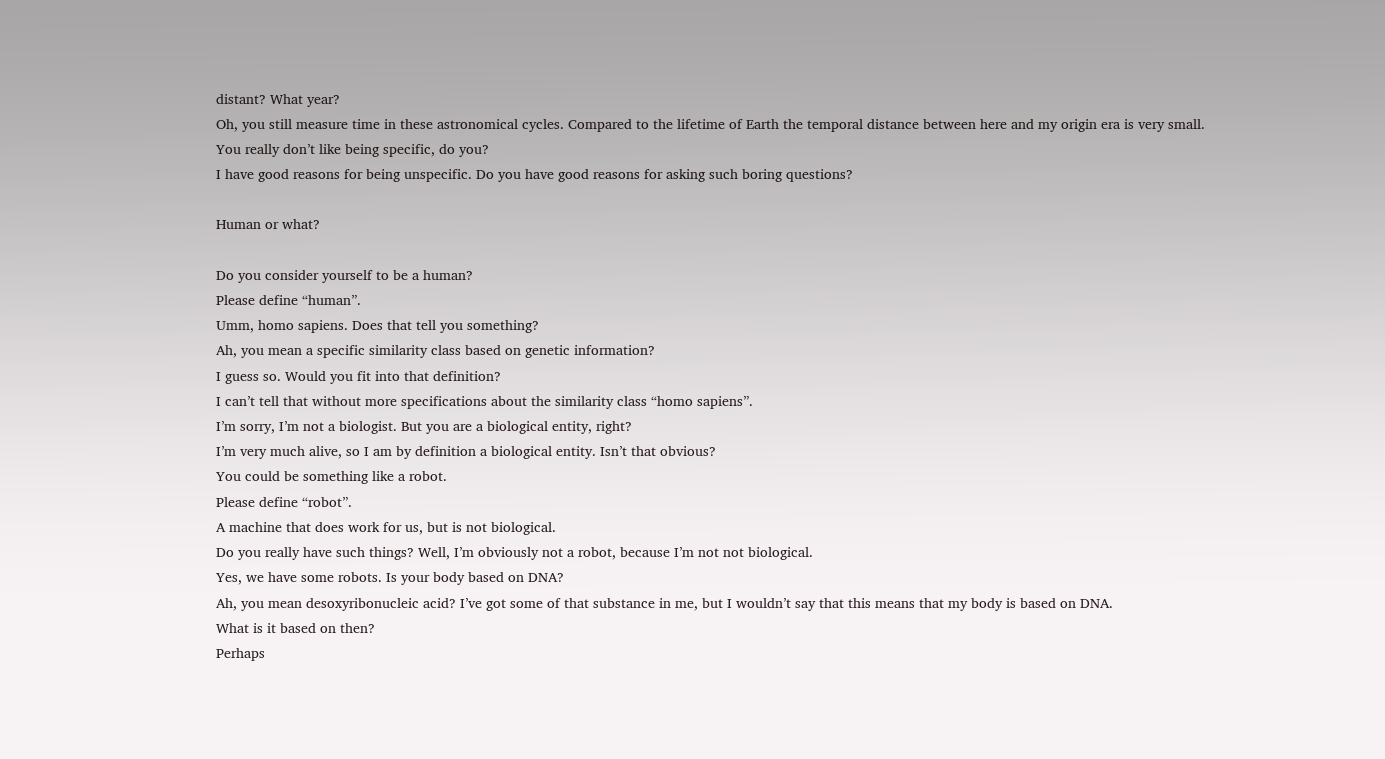distant? What year?
Oh, you still measure time in these astronomical cycles. Compared to the lifetime of Earth the temporal distance between here and my origin era is very small.
You really don’t like being specific, do you?
I have good reasons for being unspecific. Do you have good reasons for asking such boring questions?

Human or what?

Do you consider yourself to be a human?
Please define “human”.
Umm, homo sapiens. Does that tell you something?
Ah, you mean a specific similarity class based on genetic information?
I guess so. Would you fit into that definition?
I can’t tell that without more specifications about the similarity class “homo sapiens”.
I’m sorry, I’m not a biologist. But you are a biological entity, right?
I’m very much alive, so I am by definition a biological entity. Isn’t that obvious?
You could be something like a robot.
Please define “robot”.
A machine that does work for us, but is not biological.
Do you really have such things? Well, I’m obviously not a robot, because I’m not not biological.
Yes, we have some robots. Is your body based on DNA?
Ah, you mean desoxyribonucleic acid? I’ve got some of that substance in me, but I wouldn’t say that this means that my body is based on DNA.
What is it based on then?
Perhaps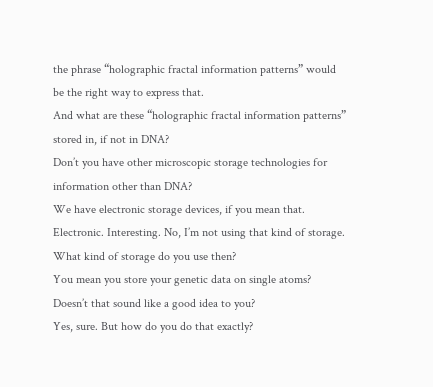the phrase “holographic fractal information patterns” would be the right way to express that.
And what are these “holographic fractal information patterns” stored in, if not in DNA?
Don’t you have other microscopic storage technologies for information other than DNA?
We have electronic storage devices, if you mean that.
Electronic. Interesting. No, I’m not using that kind of storage.
What kind of storage do you use then?
You mean you store your genetic data on single atoms?
Doesn’t that sound like a good idea to you?
Yes, sure. But how do you do that exactly?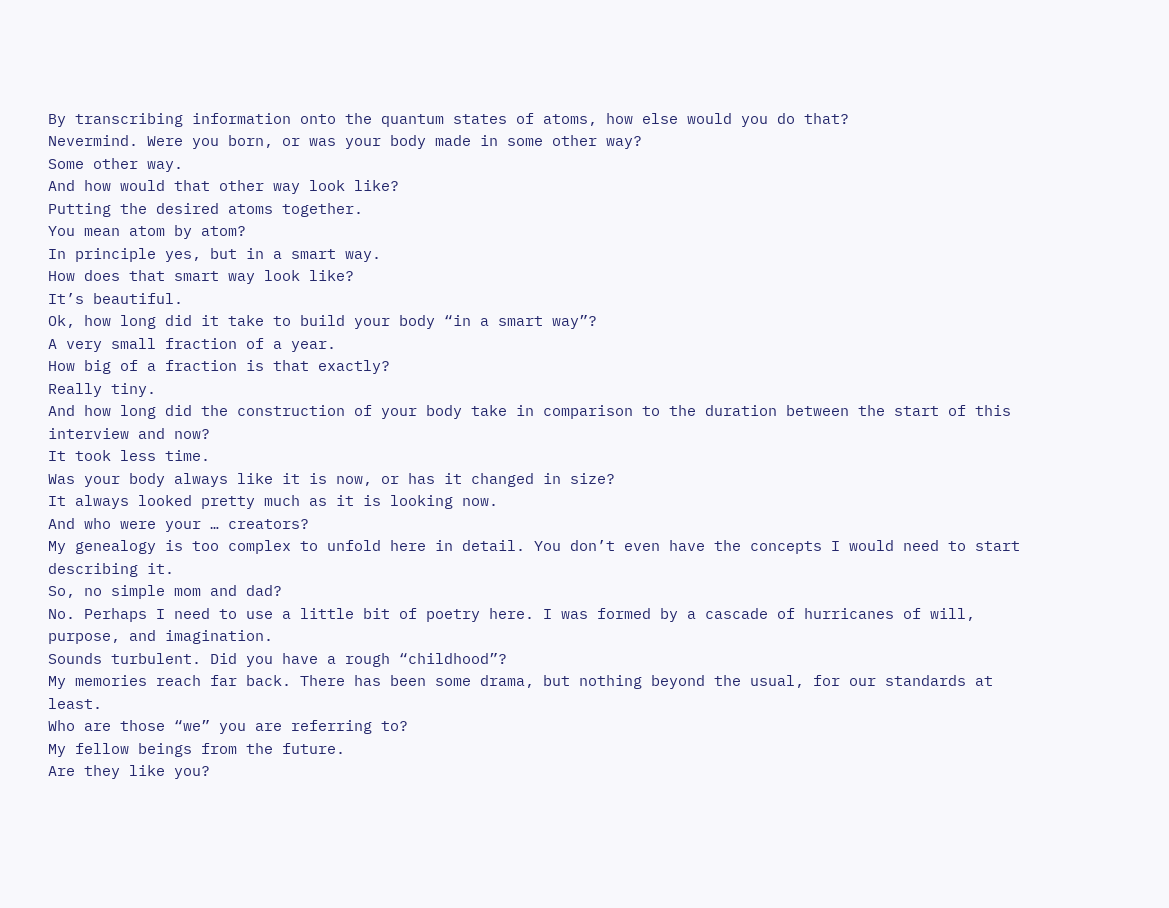By transcribing information onto the quantum states of atoms, how else would you do that?
Nevermind. Were you born, or was your body made in some other way?
Some other way.
And how would that other way look like?
Putting the desired atoms together.
You mean atom by atom?
In principle yes, but in a smart way.
How does that smart way look like?
It’s beautiful.
Ok, how long did it take to build your body “in a smart way”?
A very small fraction of a year.
How big of a fraction is that exactly?
Really tiny.
And how long did the construction of your body take in comparison to the duration between the start of this interview and now?
It took less time.
Was your body always like it is now, or has it changed in size?
It always looked pretty much as it is looking now.
And who were your … creators?
My genealogy is too complex to unfold here in detail. You don’t even have the concepts I would need to start describing it.
So, no simple mom and dad?
No. Perhaps I need to use a little bit of poetry here. I was formed by a cascade of hurricanes of will, purpose, and imagination.
Sounds turbulent. Did you have a rough “childhood”?
My memories reach far back. There has been some drama, but nothing beyond the usual, for our standards at least.
Who are those “we” you are referring to?
My fellow beings from the future.
Are they like you?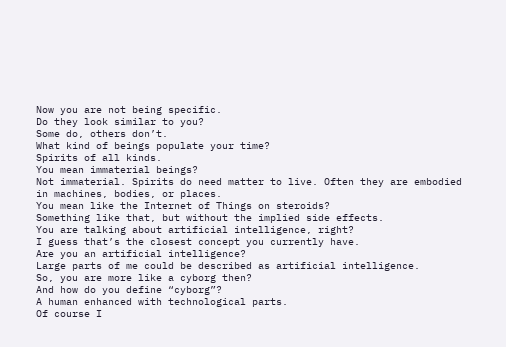Now you are not being specific.
Do they look similar to you?
Some do, others don’t.
What kind of beings populate your time?
Spirits of all kinds.
You mean immaterial beings?
Not immaterial. Spirits do need matter to live. Often they are embodied in machines, bodies, or places.
You mean like the Internet of Things on steroids?
Something like that, but without the implied side effects.
You are talking about artificial intelligence, right?
I guess that’s the closest concept you currently have.
Are you an artificial intelligence?
Large parts of me could be described as artificial intelligence.
So, you are more like a cyborg then?
And how do you define “cyborg”?
A human enhanced with technological parts.
Of course I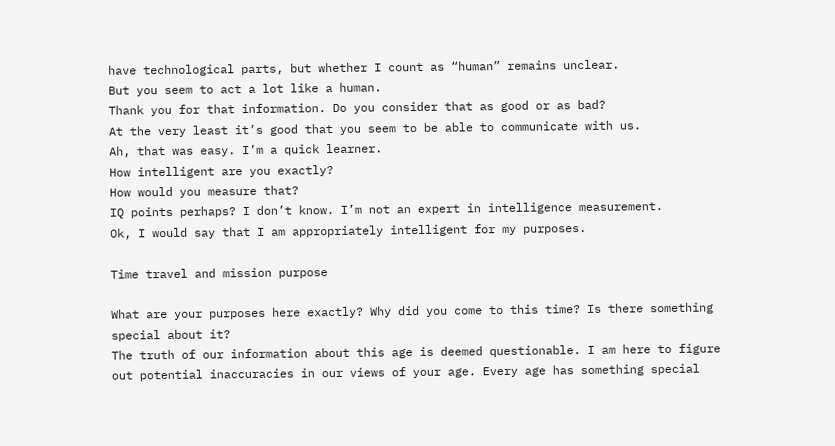have technological parts, but whether I count as “human” remains unclear.
But you seem to act a lot like a human.
Thank you for that information. Do you consider that as good or as bad?
At the very least it’s good that you seem to be able to communicate with us.
Ah, that was easy. I’m a quick learner.
How intelligent are you exactly?
How would you measure that?
IQ points perhaps? I don’t know. I’m not an expert in intelligence measurement.
Ok, I would say that I am appropriately intelligent for my purposes.

Time travel and mission purpose

What are your purposes here exactly? Why did you come to this time? Is there something special about it?
The truth of our information about this age is deemed questionable. I am here to figure out potential inaccuracies in our views of your age. Every age has something special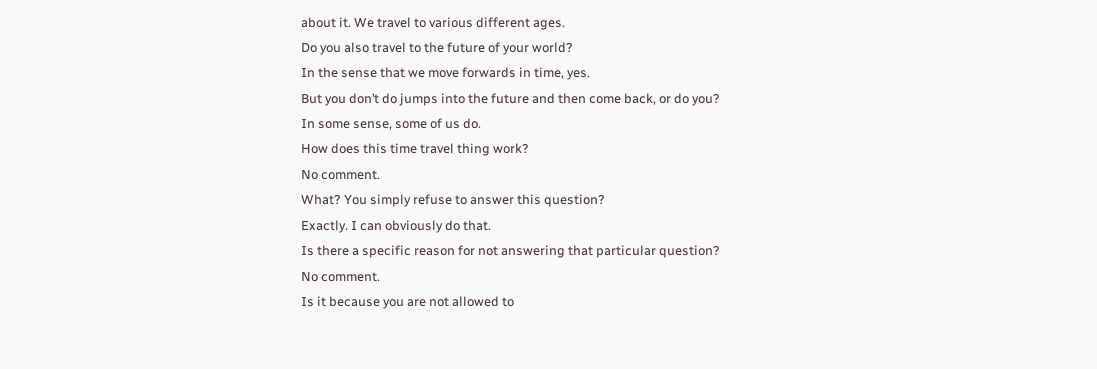about it. We travel to various different ages.
Do you also travel to the future of your world?
In the sense that we move forwards in time, yes.
But you don’t do jumps into the future and then come back, or do you?
In some sense, some of us do.
How does this time travel thing work?
No comment.
What? You simply refuse to answer this question?
Exactly. I can obviously do that.
Is there a specific reason for not answering that particular question?
No comment.
Is it because you are not allowed to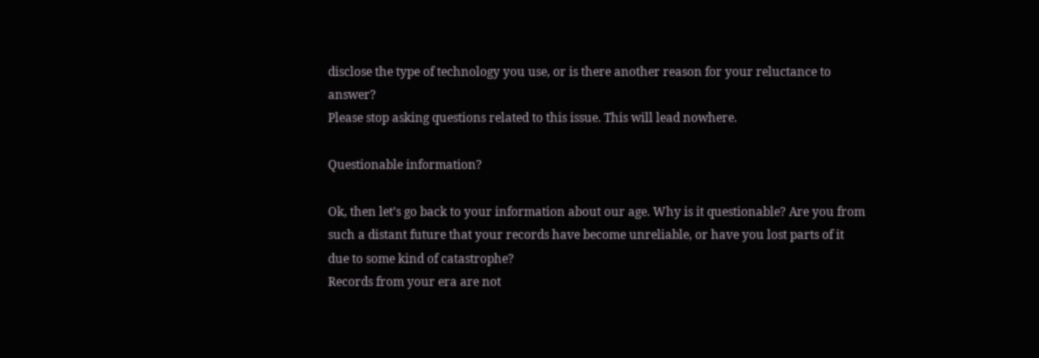disclose the type of technology you use, or is there another reason for your reluctance to answer?
Please stop asking questions related to this issue. This will lead nowhere.

Questionable information?

Ok, then let’s go back to your information about our age. Why is it questionable? Are you from such a distant future that your records have become unreliable, or have you lost parts of it due to some kind of catastrophe?
Records from your era are not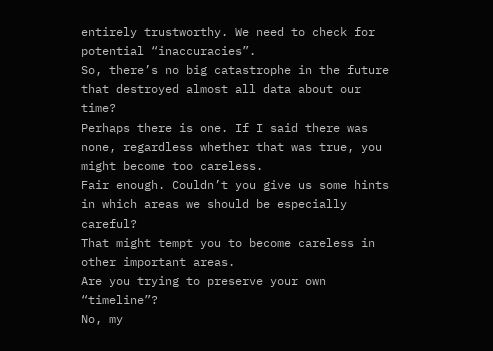entirely trustworthy. We need to check for potential “inaccuracies”.
So, there’s no big catastrophe in the future that destroyed almost all data about our time?
Perhaps there is one. If I said there was none, regardless whether that was true, you might become too careless.
Fair enough. Couldn’t you give us some hints in which areas we should be especially careful?
That might tempt you to become careless in other important areas.
Are you trying to preserve your own “timeline”?
No, my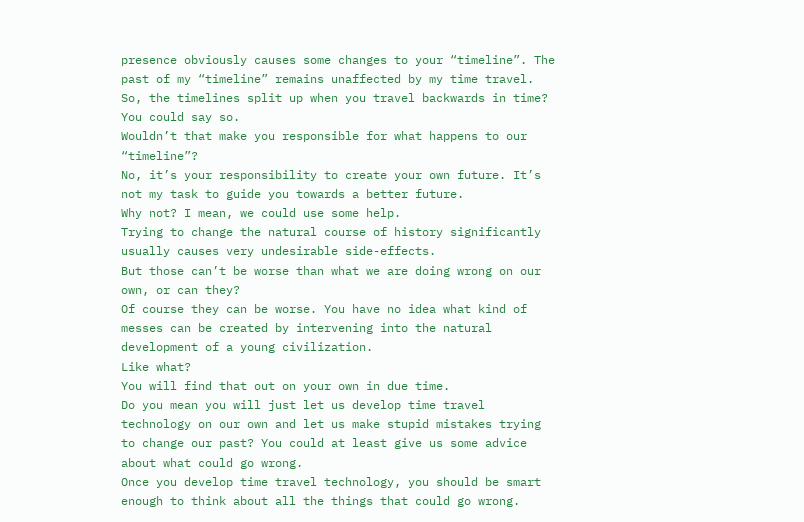presence obviously causes some changes to your “timeline”. The past of my “timeline” remains unaffected by my time travel.
So, the timelines split up when you travel backwards in time?
You could say so.
Wouldn’t that make you responsible for what happens to our “timeline”?
No, it’s your responsibility to create your own future. It’s not my task to guide you towards a better future.
Why not? I mean, we could use some help.
Trying to change the natural course of history significantly usually causes very undesirable side-effects.
But those can’t be worse than what we are doing wrong on our own, or can they?
Of course they can be worse. You have no idea what kind of messes can be created by intervening into the natural development of a young civilization.
Like what?
You will find that out on your own in due time.
Do you mean you will just let us develop time travel technology on our own and let us make stupid mistakes trying to change our past? You could at least give us some advice about what could go wrong.
Once you develop time travel technology, you should be smart enough to think about all the things that could go wrong.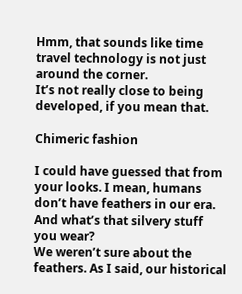Hmm, that sounds like time travel technology is not just around the corner.
It’s not really close to being developed, if you mean that.

Chimeric fashion

I could have guessed that from your looks. I mean, humans don’t have feathers in our era. And what’s that silvery stuff you wear?
We weren’t sure about the feathers. As I said, our historical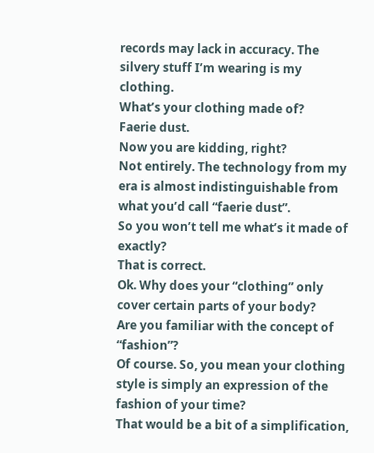records may lack in accuracy. The silvery stuff I’m wearing is my clothing.
What’s your clothing made of?
Faerie dust.
Now you are kidding, right?
Not entirely. The technology from my era is almost indistinguishable from what you’d call “faerie dust”.
So you won’t tell me what’s it made of exactly?
That is correct.
Ok. Why does your “clothing” only cover certain parts of your body?
Are you familiar with the concept of “fashion”?
Of course. So, you mean your clothing style is simply an expression of the fashion of your time?
That would be a bit of a simplification,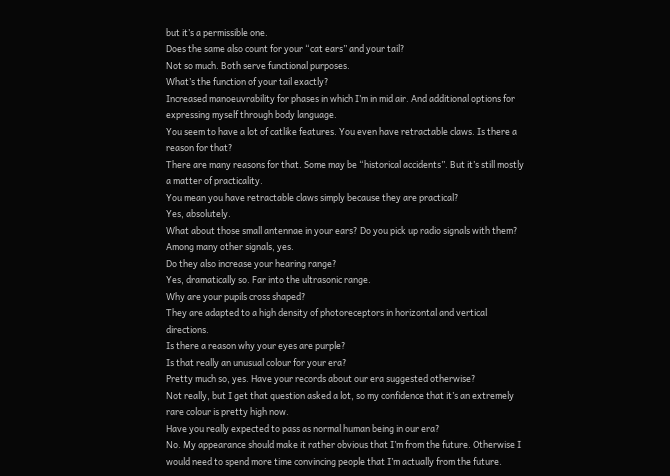but it’s a permissible one.
Does the same also count for your “cat ears” and your tail?
Not so much. Both serve functional purposes.
What’s the function of your tail exactly?
Increased manoeuvrability for phases in which I’m in mid air. And additional options for expressing myself through body language.
You seem to have a lot of catlike features. You even have retractable claws. Is there a reason for that?
There are many reasons for that. Some may be “historical accidents”. But it’s still mostly a matter of practicality.
You mean you have retractable claws simply because they are practical?
Yes, absolutely.
What about those small antennae in your ears? Do you pick up radio signals with them?
Among many other signals, yes.
Do they also increase your hearing range?
Yes, dramatically so. Far into the ultrasonic range.
Why are your pupils cross shaped?
They are adapted to a high density of photoreceptors in horizontal and vertical directions.
Is there a reason why your eyes are purple?
Is that really an unusual colour for your era?
Pretty much so, yes. Have your records about our era suggested otherwise?
Not really, but I get that question asked a lot, so my confidence that it’s an extremely rare colour is pretty high now.
Have you really expected to pass as normal human being in our era?
No. My appearance should make it rather obvious that I’m from the future. Otherwise I would need to spend more time convincing people that I’m actually from the future.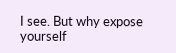I see. But why expose yourself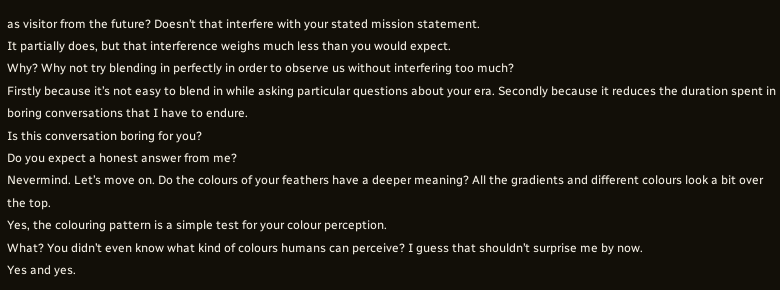as visitor from the future? Doesn’t that interfere with your stated mission statement.
It partially does, but that interference weighs much less than you would expect.
Why? Why not try blending in perfectly in order to observe us without interfering too much?
Firstly because it’s not easy to blend in while asking particular questions about your era. Secondly because it reduces the duration spent in boring conversations that I have to endure.
Is this conversation boring for you?
Do you expect a honest answer from me?
Nevermind. Let’s move on. Do the colours of your feathers have a deeper meaning? All the gradients and different colours look a bit over the top.
Yes, the colouring pattern is a simple test for your colour perception.
What? You didn’t even know what kind of colours humans can perceive? I guess that shouldn’t surprise me by now.
Yes and yes.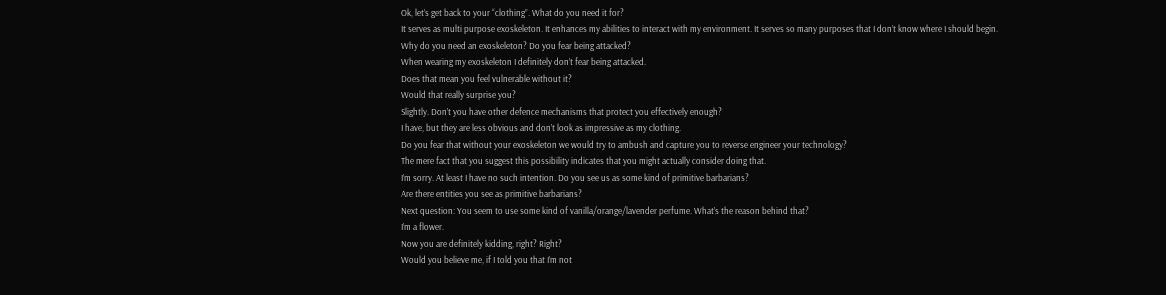Ok, let’s get back to your “clothing”. What do you need it for?
It serves as multi purpose exoskeleton. It enhances my abilities to interact with my environment. It serves so many purposes that I don’t know where I should begin.
Why do you need an exoskeleton? Do you fear being attacked?
When wearing my exoskeleton I definitely don’t fear being attacked.
Does that mean you feel vulnerable without it?
Would that really surprise you?
Slightly. Don’t you have other defence mechanisms that protect you effectively enough?
I have, but they are less obvious and don’t look as impressive as my clothing.
Do you fear that without your exoskeleton we would try to ambush and capture you to reverse engineer your technology?
The mere fact that you suggest this possibility indicates that you might actually consider doing that.
I’m sorry. At least I have no such intention. Do you see us as some kind of primitive barbarians?
Are there entities you see as primitive barbarians?
Next question: You seem to use some kind of vanilla/orange/lavender perfume. What’s the reason behind that?
I’m a flower.
Now you are definitely kidding, right? Right?
Would you believe me, if I told you that I’m not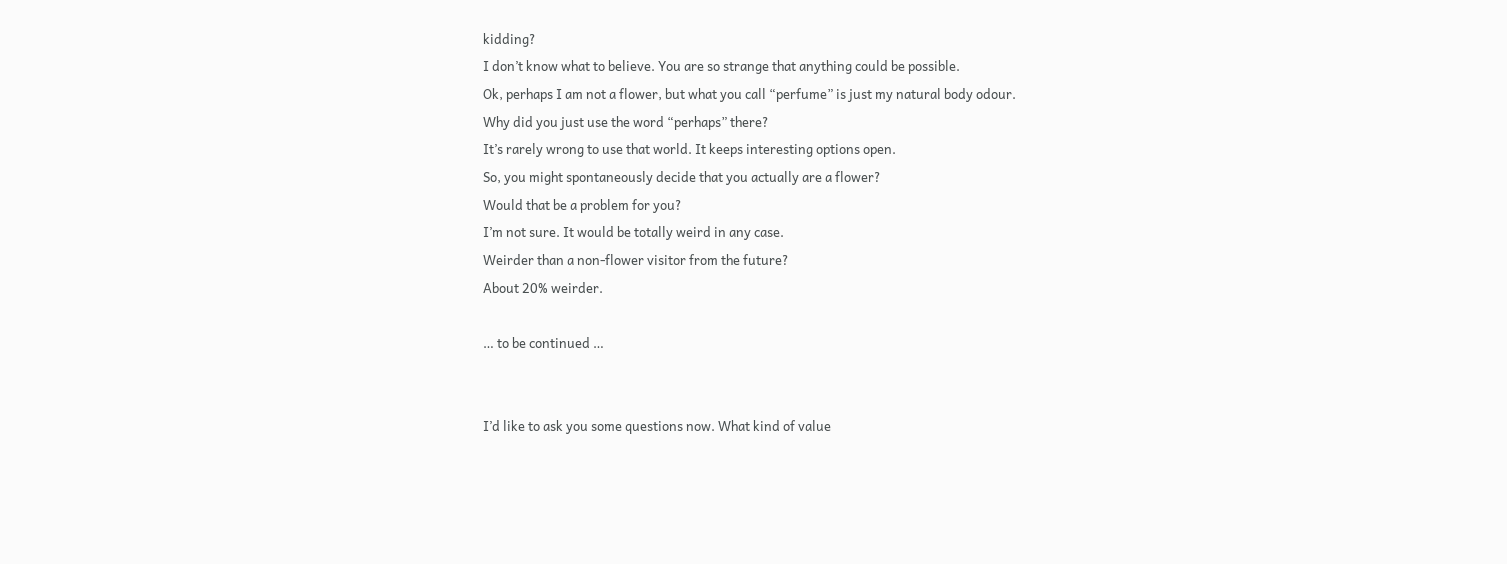kidding?
I don’t know what to believe. You are so strange that anything could be possible.
Ok, perhaps I am not a flower, but what you call “perfume” is just my natural body odour.
Why did you just use the word “perhaps” there?
It’s rarely wrong to use that world. It keeps interesting options open.
So, you might spontaneously decide that you actually are a flower?
Would that be a problem for you?
I’m not sure. It would be totally weird in any case.
Weirder than a non-flower visitor from the future?
About 20% weirder.

… to be continued …


I’d like to ask you some questions now. What kind of value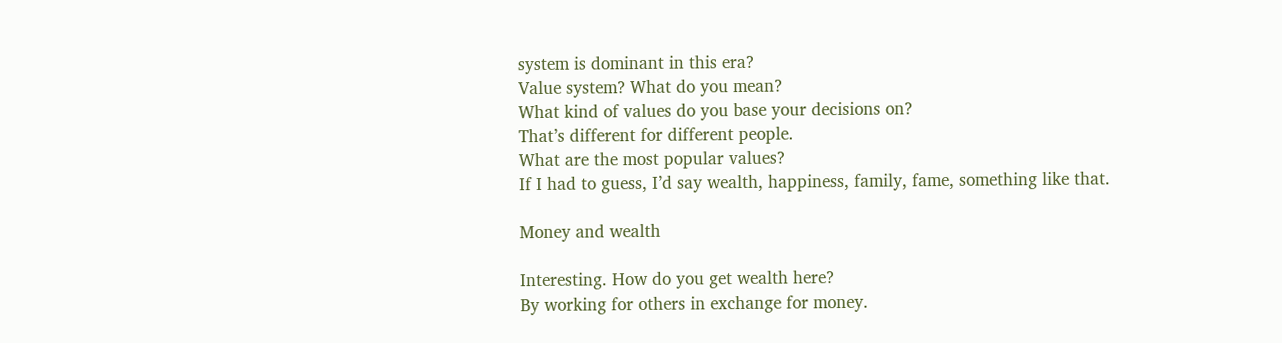system is dominant in this era?
Value system? What do you mean?
What kind of values do you base your decisions on?
That’s different for different people.
What are the most popular values?
If I had to guess, I’d say wealth, happiness, family, fame, something like that.

Money and wealth

Interesting. How do you get wealth here?
By working for others in exchange for money.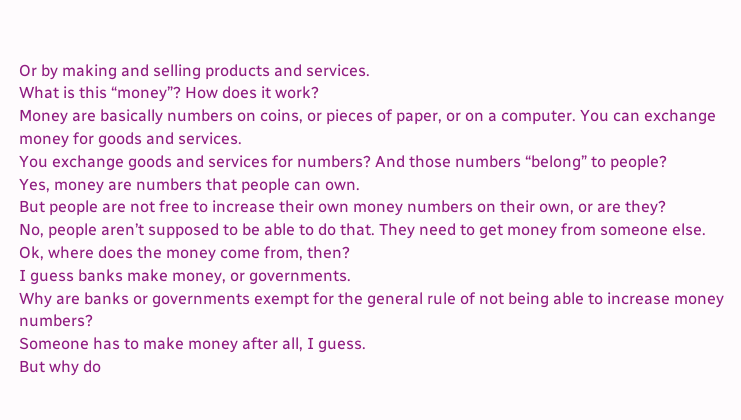Or by making and selling products and services.
What is this “money”? How does it work?
Money are basically numbers on coins, or pieces of paper, or on a computer. You can exchange money for goods and services.
You exchange goods and services for numbers? And those numbers “belong” to people?
Yes, money are numbers that people can own.
But people are not free to increase their own money numbers on their own, or are they?
No, people aren’t supposed to be able to do that. They need to get money from someone else.
Ok, where does the money come from, then?
I guess banks make money, or governments.
Why are banks or governments exempt for the general rule of not being able to increase money numbers?
Someone has to make money after all, I guess.
But why do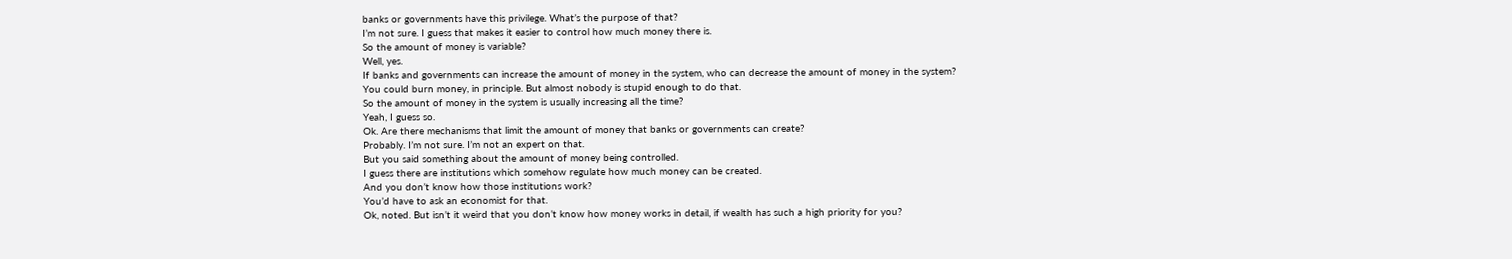banks or governments have this privilege. What’s the purpose of that?
I’m not sure. I guess that makes it easier to control how much money there is.
So the amount of money is variable?
Well, yes.
If banks and governments can increase the amount of money in the system, who can decrease the amount of money in the system?
You could burn money, in principle. But almost nobody is stupid enough to do that.
So the amount of money in the system is usually increasing all the time?
Yeah, I guess so.
Ok. Are there mechanisms that limit the amount of money that banks or governments can create?
Probably. I’m not sure. I’m not an expert on that.
But you said something about the amount of money being controlled.
I guess there are institutions which somehow regulate how much money can be created.
And you don’t know how those institutions work?
You’d have to ask an economist for that.
Ok, noted. But isn’t it weird that you don’t know how money works in detail, if wealth has such a high priority for you?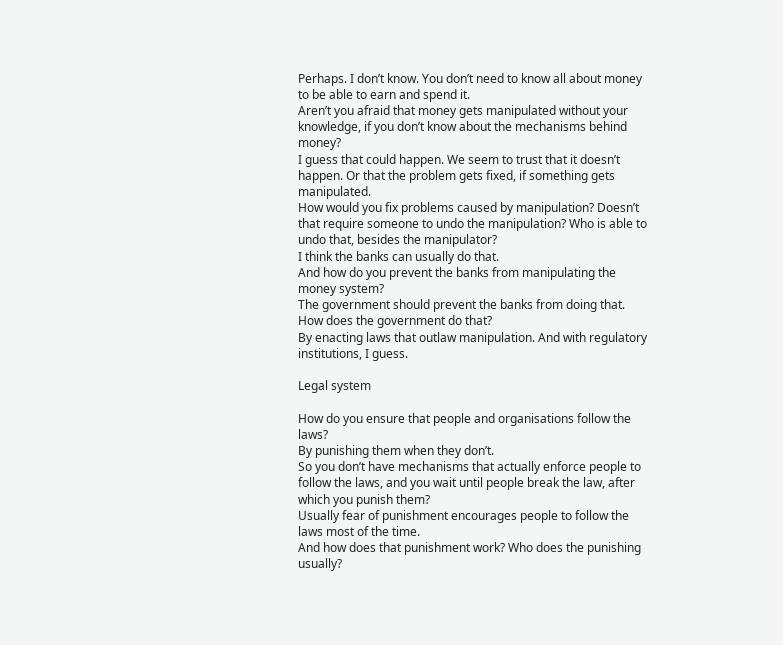Perhaps. I don’t know. You don’t need to know all about money to be able to earn and spend it.
Aren’t you afraid that money gets manipulated without your knowledge, if you don’t know about the mechanisms behind money?
I guess that could happen. We seem to trust that it doesn’t happen. Or that the problem gets fixed, if something gets manipulated.
How would you fix problems caused by manipulation? Doesn’t that require someone to undo the manipulation? Who is able to undo that, besides the manipulator?
I think the banks can usually do that.
And how do you prevent the banks from manipulating the money system?
The government should prevent the banks from doing that.
How does the government do that?
By enacting laws that outlaw manipulation. And with regulatory institutions, I guess.

Legal system

How do you ensure that people and organisations follow the laws?
By punishing them when they don’t.
So you don’t have mechanisms that actually enforce people to follow the laws, and you wait until people break the law, after which you punish them?
Usually fear of punishment encourages people to follow the laws most of the time.
And how does that punishment work? Who does the punishing usually?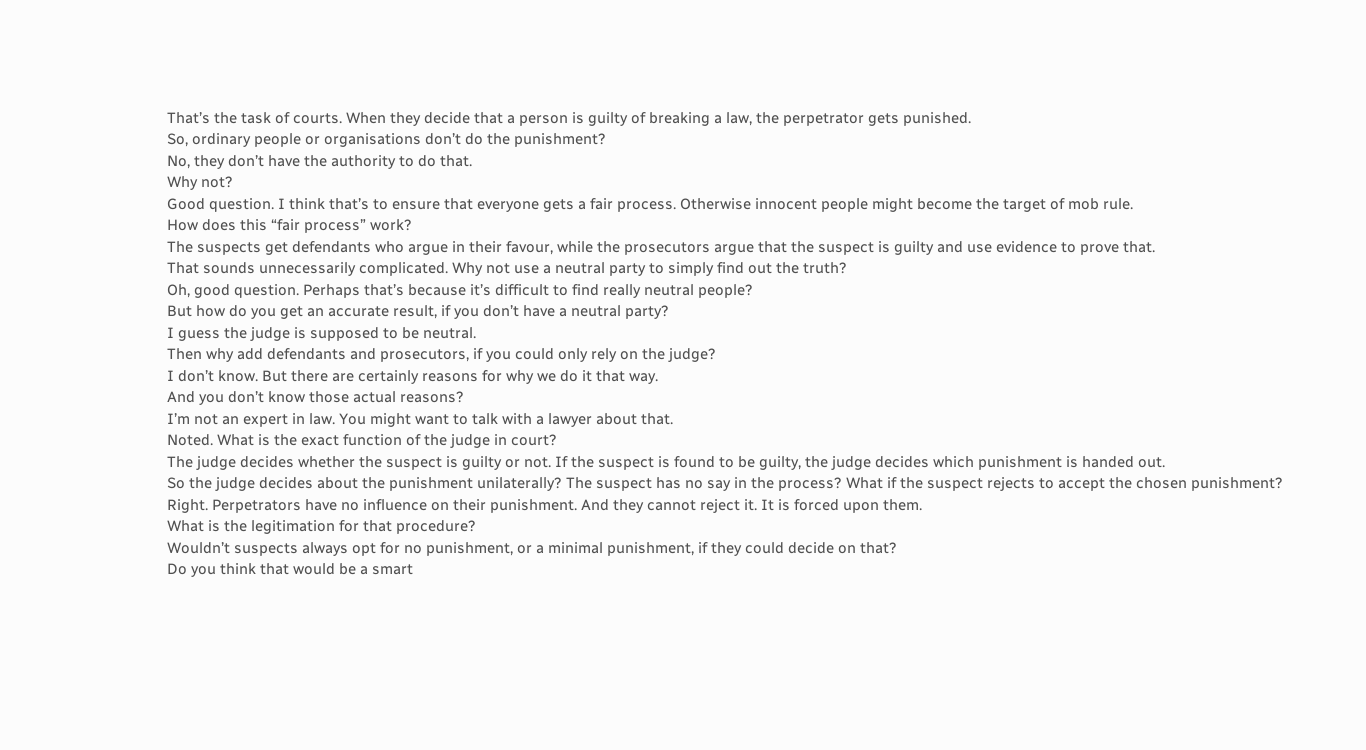That’s the task of courts. When they decide that a person is guilty of breaking a law, the perpetrator gets punished.
So, ordinary people or organisations don’t do the punishment?
No, they don’t have the authority to do that.
Why not?
Good question. I think that’s to ensure that everyone gets a fair process. Otherwise innocent people might become the target of mob rule.
How does this “fair process” work?
The suspects get defendants who argue in their favour, while the prosecutors argue that the suspect is guilty and use evidence to prove that.
That sounds unnecessarily complicated. Why not use a neutral party to simply find out the truth?
Oh, good question. Perhaps that’s because it’s difficult to find really neutral people?
But how do you get an accurate result, if you don’t have a neutral party?
I guess the judge is supposed to be neutral.
Then why add defendants and prosecutors, if you could only rely on the judge?
I don’t know. But there are certainly reasons for why we do it that way.
And you don’t know those actual reasons?
I’m not an expert in law. You might want to talk with a lawyer about that.
Noted. What is the exact function of the judge in court?
The judge decides whether the suspect is guilty or not. If the suspect is found to be guilty, the judge decides which punishment is handed out.
So the judge decides about the punishment unilaterally? The suspect has no say in the process? What if the suspect rejects to accept the chosen punishment?
Right. Perpetrators have no influence on their punishment. And they cannot reject it. It is forced upon them.
What is the legitimation for that procedure?
Wouldn’t suspects always opt for no punishment, or a minimal punishment, if they could decide on that?
Do you think that would be a smart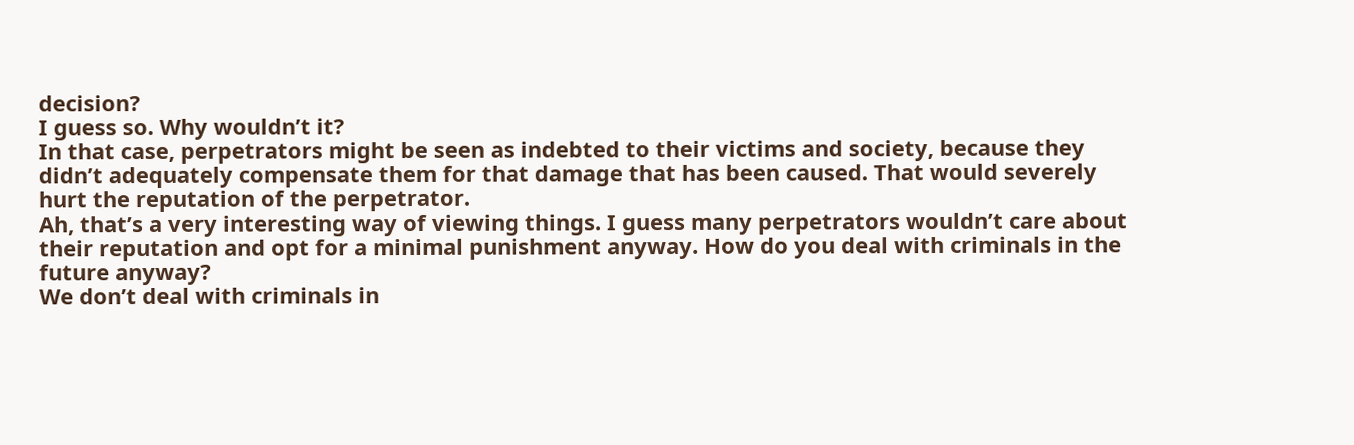decision?
I guess so. Why wouldn’t it?
In that case, perpetrators might be seen as indebted to their victims and society, because they didn’t adequately compensate them for that damage that has been caused. That would severely hurt the reputation of the perpetrator.
Ah, that’s a very interesting way of viewing things. I guess many perpetrators wouldn’t care about their reputation and opt for a minimal punishment anyway. How do you deal with criminals in the future anyway?
We don’t deal with criminals in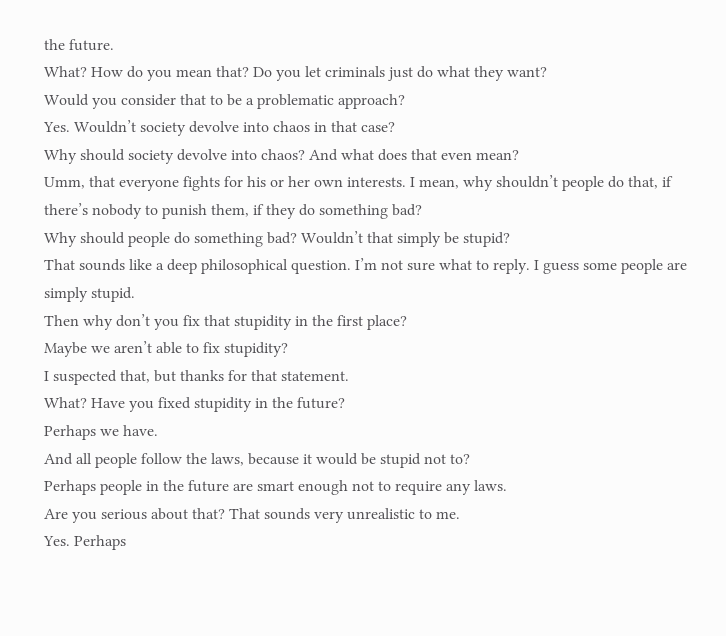the future.
What? How do you mean that? Do you let criminals just do what they want?
Would you consider that to be a problematic approach?
Yes. Wouldn’t society devolve into chaos in that case?
Why should society devolve into chaos? And what does that even mean?
Umm, that everyone fights for his or her own interests. I mean, why shouldn’t people do that, if there’s nobody to punish them, if they do something bad?
Why should people do something bad? Wouldn’t that simply be stupid?
That sounds like a deep philosophical question. I’m not sure what to reply. I guess some people are simply stupid.
Then why don’t you fix that stupidity in the first place?
Maybe we aren’t able to fix stupidity?
I suspected that, but thanks for that statement.
What? Have you fixed stupidity in the future?
Perhaps we have.
And all people follow the laws, because it would be stupid not to?
Perhaps people in the future are smart enough not to require any laws.
Are you serious about that? That sounds very unrealistic to me.
Yes. Perhaps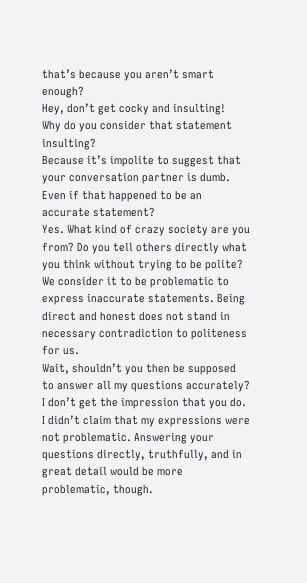that’s because you aren’t smart enough?
Hey, don’t get cocky and insulting!
Why do you consider that statement insulting?
Because it’s impolite to suggest that your conversation partner is dumb.
Even if that happened to be an accurate statement?
Yes. What kind of crazy society are you from? Do you tell others directly what you think without trying to be polite?
We consider it to be problematic to express inaccurate statements. Being direct and honest does not stand in necessary contradiction to politeness for us.
Wait, shouldn’t you then be supposed to answer all my questions accurately? I don’t get the impression that you do.
I didn’t claim that my expressions were not problematic. Answering your questions directly, truthfully, and in great detail would be more problematic, though.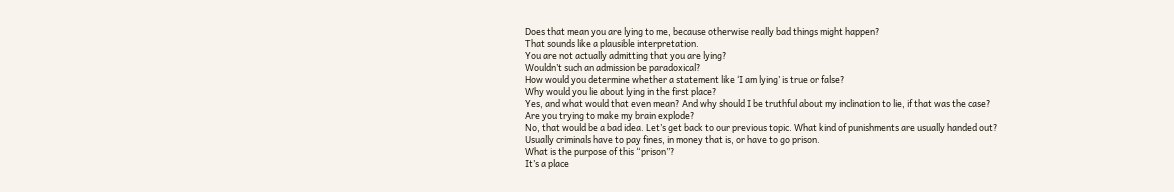Does that mean you are lying to me, because otherwise really bad things might happen?
That sounds like a plausible interpretation.
You are not actually admitting that you are lying?
Wouldn’t such an admission be paradoxical?
How would you determine whether a statement like ‘I am lying’ is true or false?
Why would you lie about lying in the first place?
Yes, and what would that even mean? And why should I be truthful about my inclination to lie, if that was the case?
Are you trying to make my brain explode?
No, that would be a bad idea. Let’s get back to our previous topic. What kind of punishments are usually handed out?
Usually criminals have to pay fines, in money that is, or have to go prison.
What is the purpose of this “prison”?
It’s a place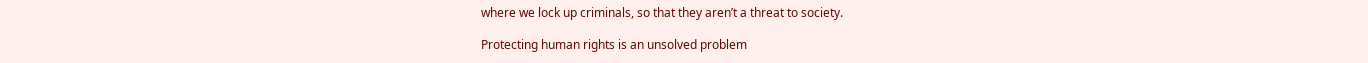where we lock up criminals, so that they aren’t a threat to society.

Protecting human rights is an unsolved problem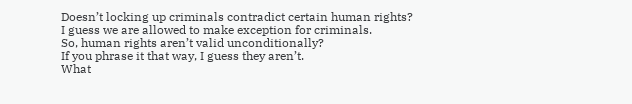Doesn’t locking up criminals contradict certain human rights?
I guess we are allowed to make exception for criminals.
So, human rights aren’t valid unconditionally?
If you phrase it that way, I guess they aren’t.
What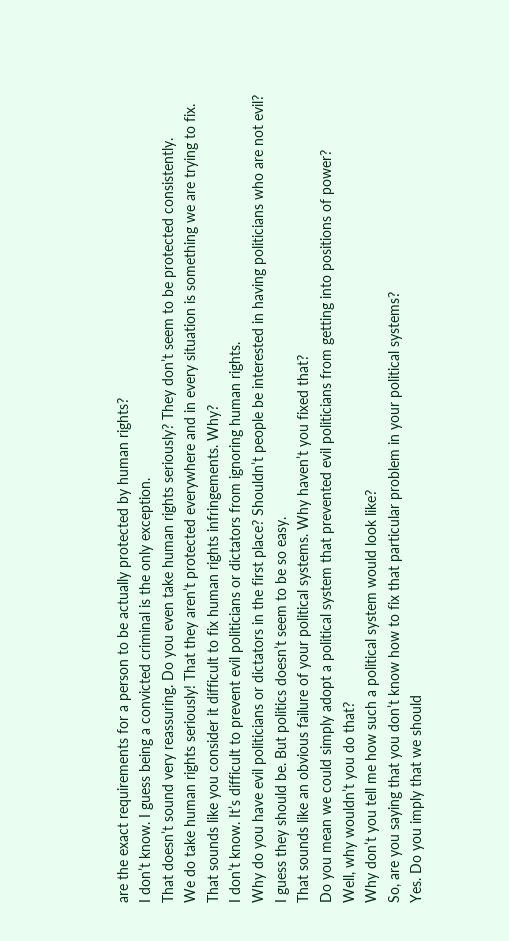are the exact requirements for a person to be actually protected by human rights?
I don’t know. I guess being a convicted criminal is the only exception.
That doesn’t sound very reassuring. Do you even take human rights seriously? They don’t seem to be protected consistently.
We do take human rights seriously! That they aren’t protected everywhere and in every situation is something we are trying to fix.
That sounds like you consider it difficult to fix human rights infringements. Why?
I don’t know. It’s difficult to prevent evil politicians or dictators from ignoring human rights.
Why do you have evil politicians or dictators in the first place? Shouldn’t people be interested in having politicians who are not evil?
I guess they should be. But politics doesn’t seem to be so easy.
That sounds like an obvious failure of your political systems. Why haven’t you fixed that?
Do you mean we could simply adopt a political system that prevented evil politicians from getting into positions of power?
Well, why wouldn’t you do that?
Why don’t you tell me how such a political system would look like?
So, are you saying that you don’t know how to fix that particular problem in your political systems?
Yes. Do you imply that we should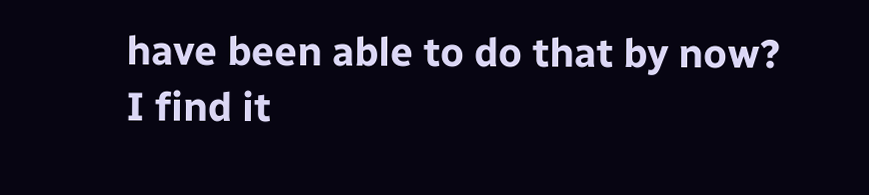have been able to do that by now?
I find it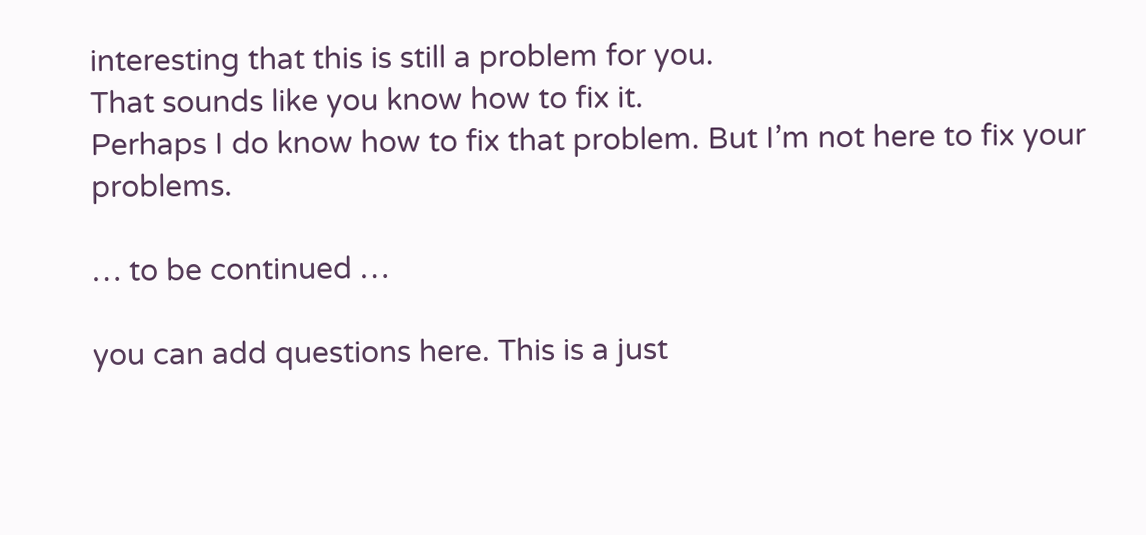interesting that this is still a problem for you.
That sounds like you know how to fix it.
Perhaps I do know how to fix that problem. But I’m not here to fix your problems.

… to be continued …

you can add questions here. This is a just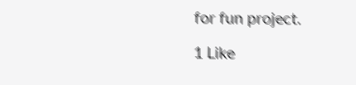for fun project.

1 Like